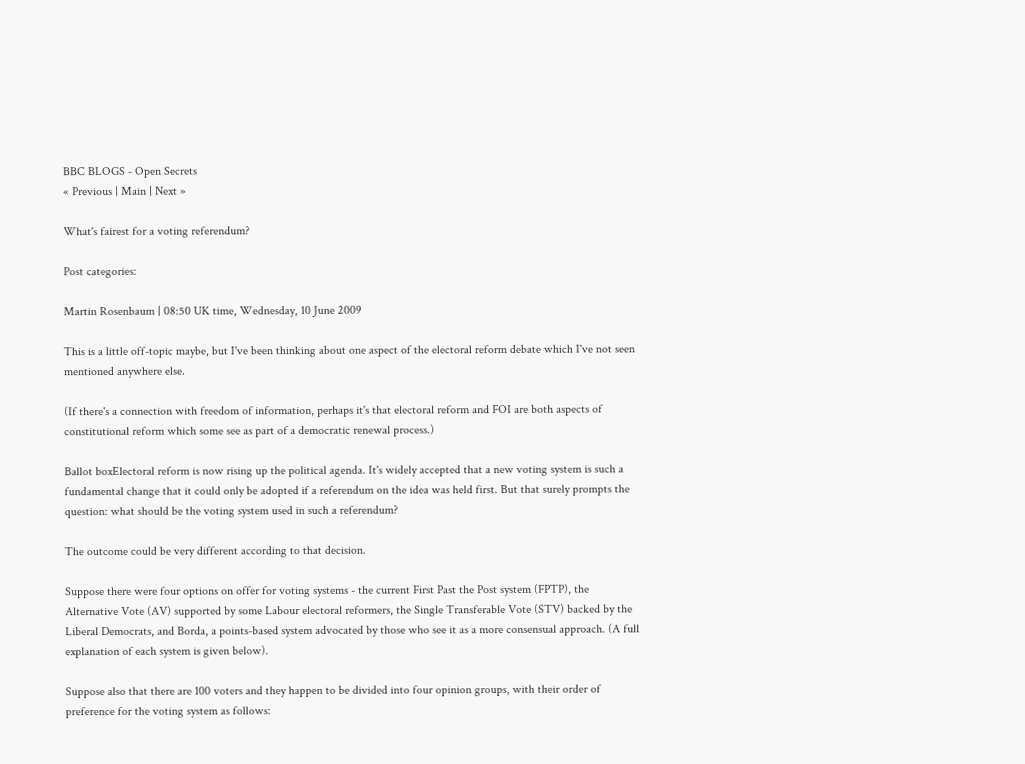BBC BLOGS - Open Secrets
« Previous | Main | Next »

What's fairest for a voting referendum?

Post categories:

Martin Rosenbaum | 08:50 UK time, Wednesday, 10 June 2009

This is a little off-topic maybe, but I've been thinking about one aspect of the electoral reform debate which I've not seen mentioned anywhere else.

(If there's a connection with freedom of information, perhaps it's that electoral reform and FOI are both aspects of constitutional reform which some see as part of a democratic renewal process.)

Ballot boxElectoral reform is now rising up the political agenda. It's widely accepted that a new voting system is such a fundamental change that it could only be adopted if a referendum on the idea was held first. But that surely prompts the question: what should be the voting system used in such a referendum?

The outcome could be very different according to that decision.

Suppose there were four options on offer for voting systems - the current First Past the Post system (FPTP), the Alternative Vote (AV) supported by some Labour electoral reformers, the Single Transferable Vote (STV) backed by the Liberal Democrats, and Borda, a points-based system advocated by those who see it as a more consensual approach. (A full explanation of each system is given below).

Suppose also that there are 100 voters and they happen to be divided into four opinion groups, with their order of preference for the voting system as follows: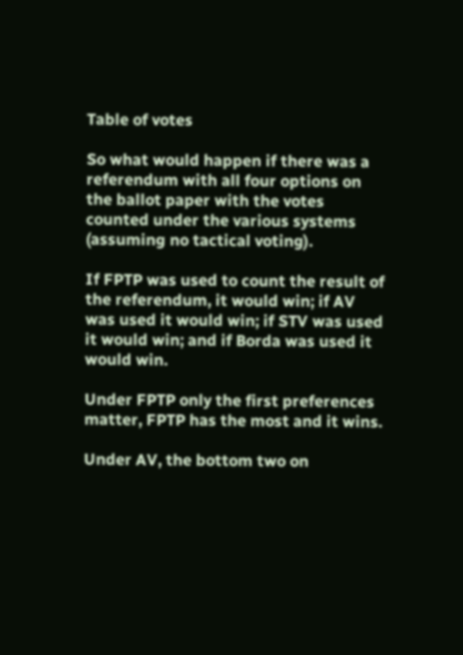Table of votes

So what would happen if there was a referendum with all four options on the ballot paper with the votes counted under the various systems (assuming no tactical voting).

If FPTP was used to count the result of the referendum, it would win; if AV was used it would win; if STV was used it would win; and if Borda was used it would win.

Under FPTP only the first preferences matter, FPTP has the most and it wins.

Under AV, the bottom two on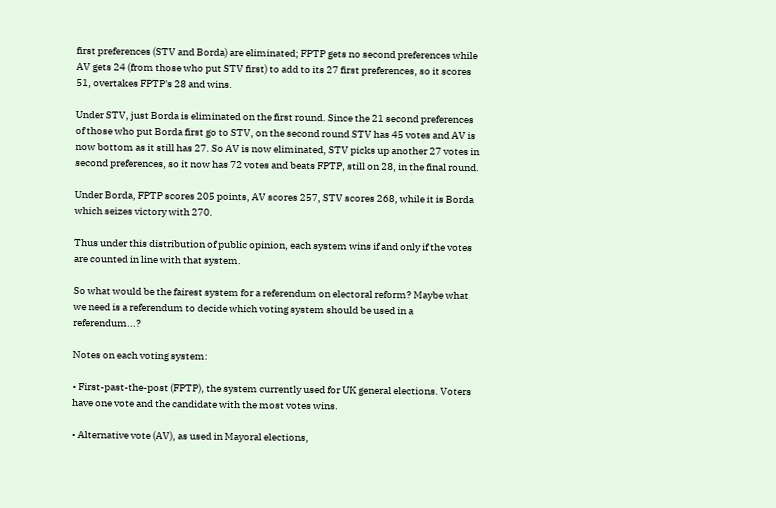first preferences (STV and Borda) are eliminated; FPTP gets no second preferences while AV gets 24 (from those who put STV first) to add to its 27 first preferences, so it scores 51, overtakes FPTP's 28 and wins.

Under STV, just Borda is eliminated on the first round. Since the 21 second preferences of those who put Borda first go to STV, on the second round STV has 45 votes and AV is now bottom as it still has 27. So AV is now eliminated, STV picks up another 27 votes in second preferences, so it now has 72 votes and beats FPTP, still on 28, in the final round.

Under Borda, FPTP scores 205 points, AV scores 257, STV scores 268, while it is Borda which seizes victory with 270.

Thus under this distribution of public opinion, each system wins if and only if the votes are counted in line with that system.

So what would be the fairest system for a referendum on electoral reform? Maybe what we need is a referendum to decide which voting system should be used in a referendum...?

Notes on each voting system:

• First-past-the-post (FPTP), the system currently used for UK general elections. Voters have one vote and the candidate with the most votes wins.

• Alternative vote (AV), as used in Mayoral elections,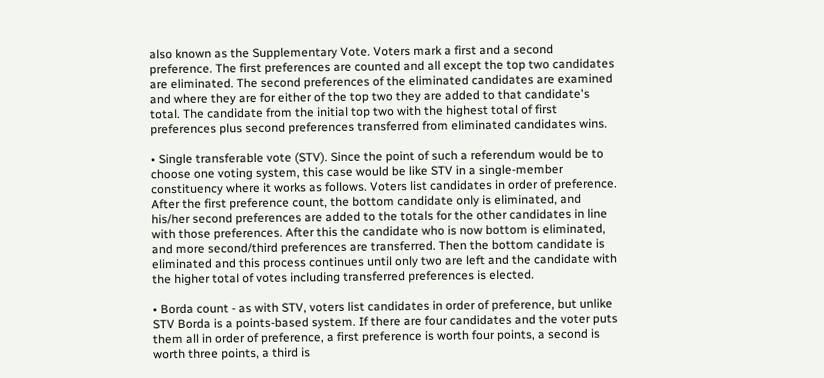also known as the Supplementary Vote. Voters mark a first and a second preference. The first preferences are counted and all except the top two candidates are eliminated. The second preferences of the eliminated candidates are examined and where they are for either of the top two they are added to that candidate's total. The candidate from the initial top two with the highest total of first preferences plus second preferences transferred from eliminated candidates wins.

• Single transferable vote (STV). Since the point of such a referendum would be to choose one voting system, this case would be like STV in a single-member constituency where it works as follows. Voters list candidates in order of preference. After the first preference count, the bottom candidate only is eliminated, and his/her second preferences are added to the totals for the other candidates in line with those preferences. After this the candidate who is now bottom is eliminated, and more second/third preferences are transferred. Then the bottom candidate is eliminated and this process continues until only two are left and the candidate with the higher total of votes including transferred preferences is elected.

• Borda count - as with STV, voters list candidates in order of preference, but unlike STV Borda is a points-based system. If there are four candidates and the voter puts them all in order of preference, a first preference is worth four points, a second is worth three points, a third is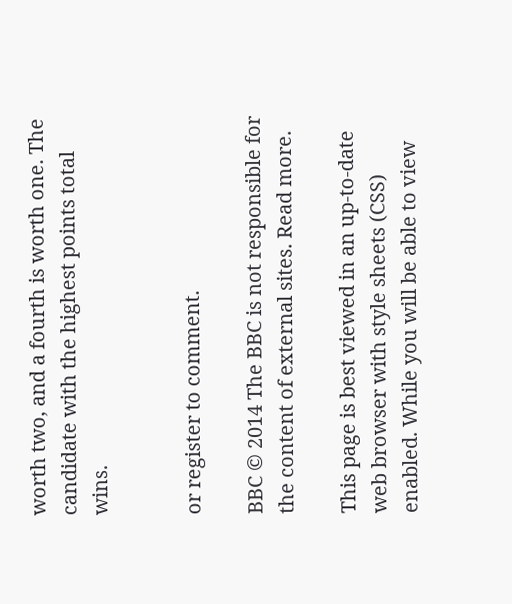worth two, and a fourth is worth one. The candidate with the highest points total wins.


or register to comment.

BBC © 2014 The BBC is not responsible for the content of external sites. Read more.

This page is best viewed in an up-to-date web browser with style sheets (CSS) enabled. While you will be able to view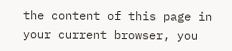the content of this page in your current browser, you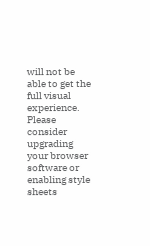will not be able to get the full visual experience. Please consider upgrading your browser software or enabling style sheets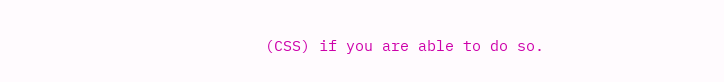(CSS) if you are able to do so.